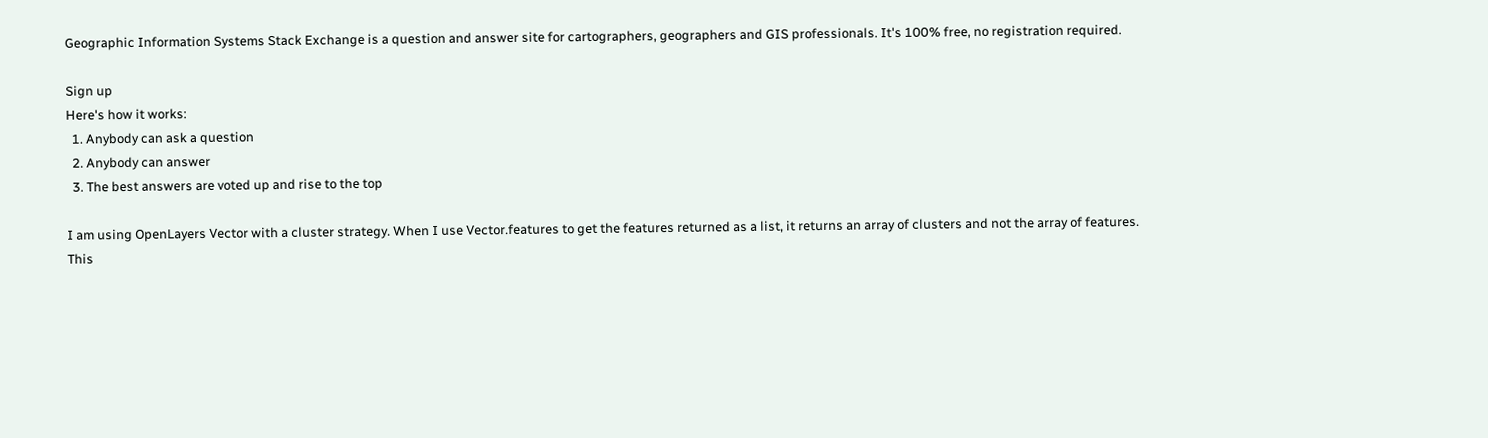Geographic Information Systems Stack Exchange is a question and answer site for cartographers, geographers and GIS professionals. It's 100% free, no registration required.

Sign up
Here's how it works:
  1. Anybody can ask a question
  2. Anybody can answer
  3. The best answers are voted up and rise to the top

I am using OpenLayers Vector with a cluster strategy. When I use Vector.features to get the features returned as a list, it returns an array of clusters and not the array of features. This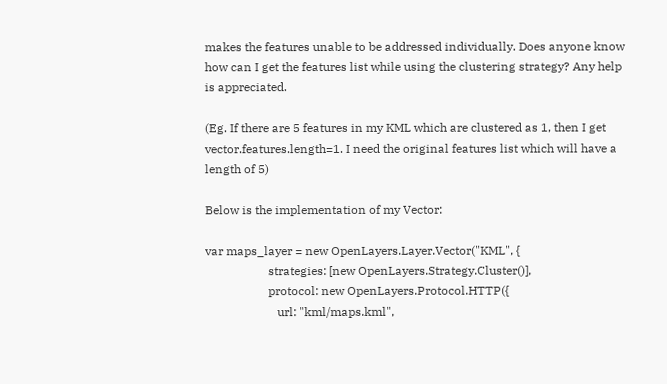makes the features unable to be addressed individually. Does anyone know how can I get the features list while using the clustering strategy? Any help is appreciated.

(Eg. If there are 5 features in my KML which are clustered as 1, then I get vector.features.length=1. I need the original features list which will have a length of 5)

Below is the implementation of my Vector:

var maps_layer = new OpenLayers.Layer.Vector("KML", {
                     strategies: [new OpenLayers.Strategy.Cluster()],
                     protocol: new OpenLayers.Protocol.HTTP({
                        url: "kml/maps.kml",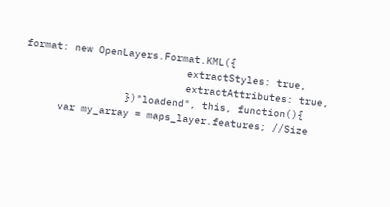format: new OpenLayers.Format.KML({
                           extractStyles: true,
                           extractAttributes: true,
                 })"loadend", this, function(){
      var my_array = maps_layer.features; //Size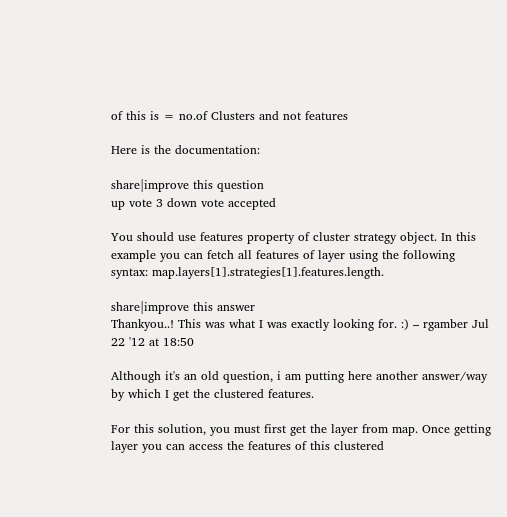of this is = no.of Clusters and not features

Here is the documentation:

share|improve this question
up vote 3 down vote accepted

You should use features property of cluster strategy object. In this example you can fetch all features of layer using the following syntax: map.layers[1].strategies[1].features.length.

share|improve this answer
Thankyou..! This was what I was exactly looking for. :) – rgamber Jul 22 '12 at 18:50

Although it's an old question, i am putting here another answer/way by which I get the clustered features.

For this solution, you must first get the layer from map. Once getting layer you can access the features of this clustered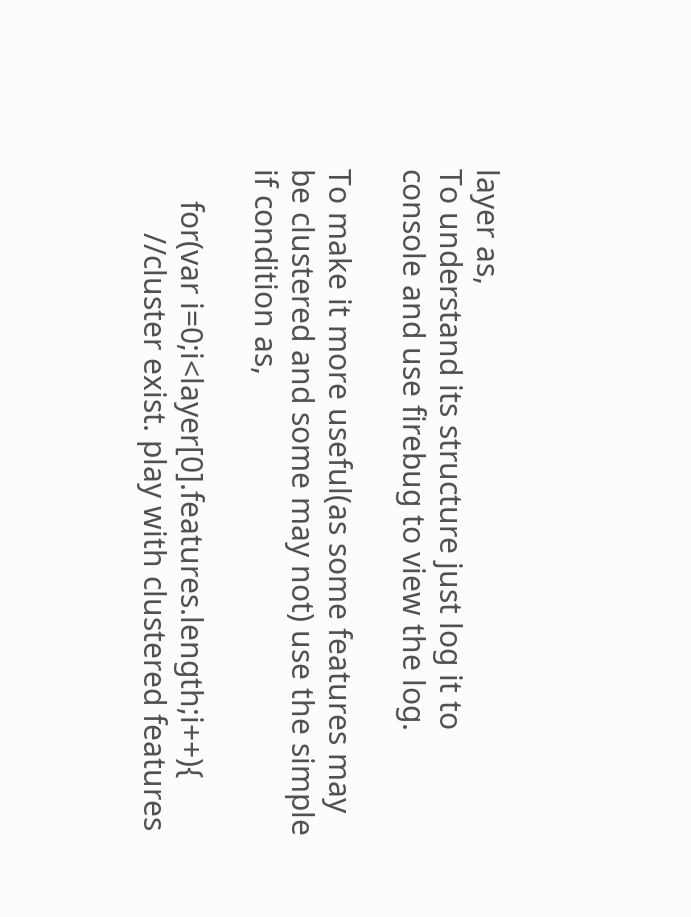layer as,
To understand its structure just log it to console and use firebug to view the log.

To make it more useful(as some features may be clustered and some may not) use the simple if condition as,

    for(var i=0;i<layer[0].features.length;i++){
        //cluster exist. play with clustered features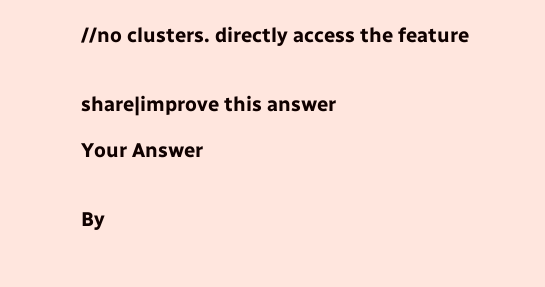//no clusters. directly access the feature


share|improve this answer

Your Answer


By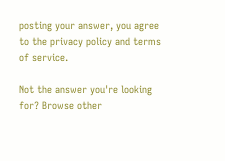posting your answer, you agree to the privacy policy and terms of service.

Not the answer you're looking for? Browse other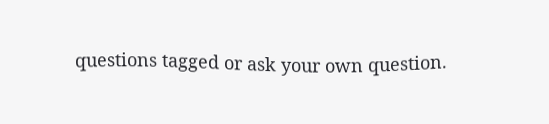questions tagged or ask your own question.